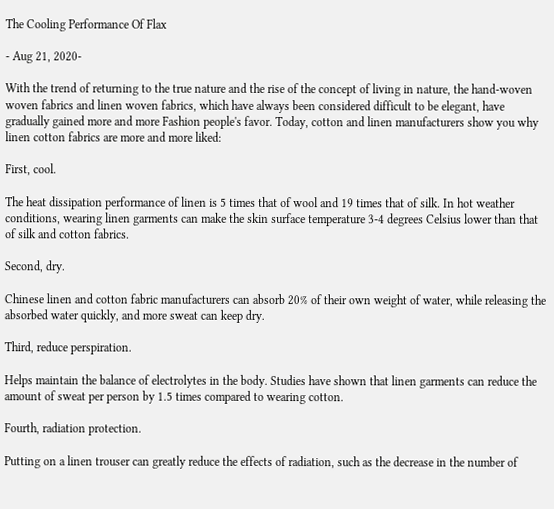The Cooling Performance Of Flax

- Aug 21, 2020-

With the trend of returning to the true nature and the rise of the concept of living in nature, the hand-woven woven fabrics and linen woven fabrics, which have always been considered difficult to be elegant, have gradually gained more and more Fashion people's favor. Today, cotton and linen manufacturers show you why linen cotton fabrics are more and more liked:

First, cool.

The heat dissipation performance of linen is 5 times that of wool and 19 times that of silk. In hot weather conditions, wearing linen garments can make the skin surface temperature 3-4 degrees Celsius lower than that of silk and cotton fabrics.

Second, dry.

Chinese linen and cotton fabric manufacturers can absorb 20% of their own weight of water, while releasing the absorbed water quickly, and more sweat can keep dry.

Third, reduce perspiration.

Helps maintain the balance of electrolytes in the body. Studies have shown that linen garments can reduce the amount of sweat per person by 1.5 times compared to wearing cotton.

Fourth, radiation protection.

Putting on a linen trouser can greatly reduce the effects of radiation, such as the decrease in the number of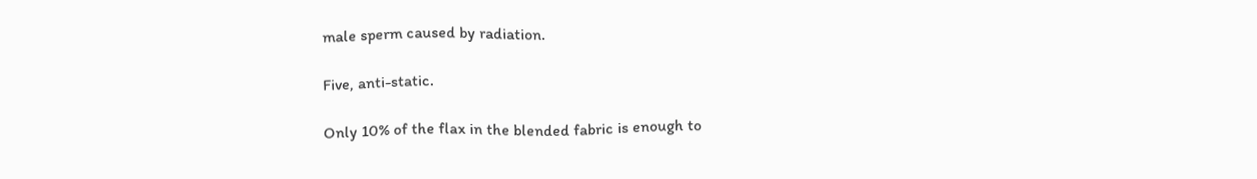male sperm caused by radiation.

Five, anti-static.

Only 10% of the flax in the blended fabric is enough to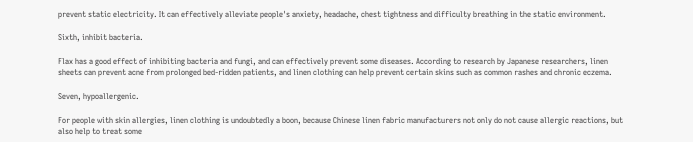prevent static electricity. It can effectively alleviate people's anxiety, headache, chest tightness and difficulty breathing in the static environment.

Sixth, inhibit bacteria.

Flax has a good effect of inhibiting bacteria and fungi, and can effectively prevent some diseases. According to research by Japanese researchers, linen sheets can prevent acne from prolonged bed-ridden patients, and linen clothing can help prevent certain skins such as common rashes and chronic eczema.

Seven, hypoallergenic.

For people with skin allergies, linen clothing is undoubtedly a boon, because Chinese linen fabric manufacturers not only do not cause allergic reactions, but also help to treat some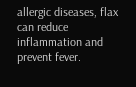allergic diseases, flax can reduce inflammation and prevent fever.